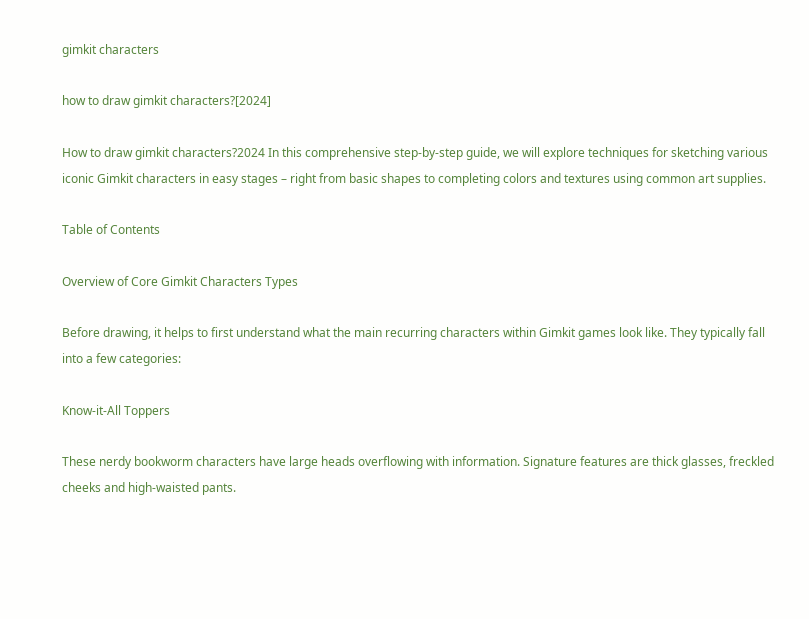gimkit characters

how to draw gimkit characters?[2024]

How to draw gimkit characters?2024 In this comprehensive step-by-step guide, we will explore techniques for sketching various iconic Gimkit characters in easy stages – right from basic shapes to completing colors and textures using common art supplies.

Table of Contents

Overview of Core Gimkit Characters Types

Before drawing, it helps to first understand what the main recurring characters within Gimkit games look like. They typically fall into a few categories:

Know-it-All Toppers

These nerdy bookworm characters have large heads overflowing with information. Signature features are thick glasses, freckled cheeks and high-waisted pants.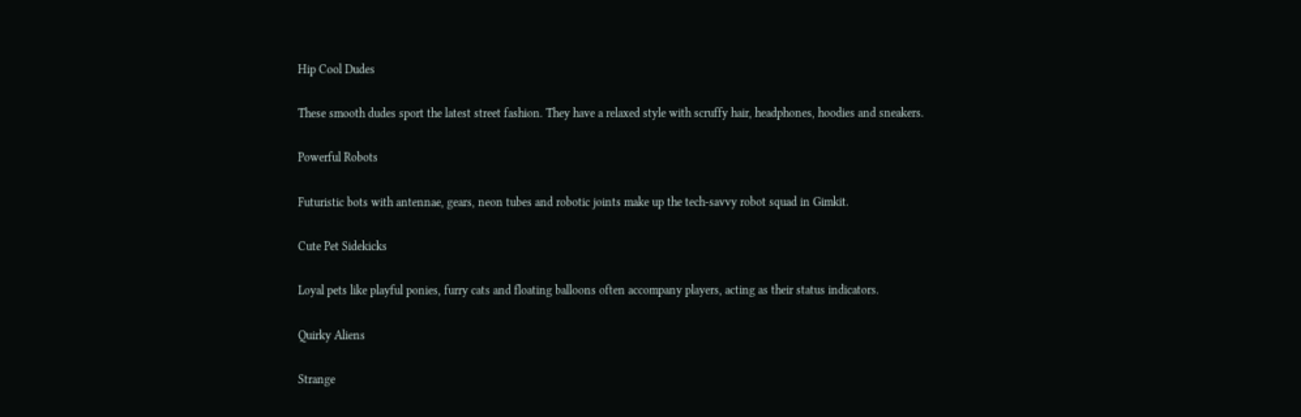Hip Cool Dudes

These smooth dudes sport the latest street fashion. They have a relaxed style with scruffy hair, headphones, hoodies and sneakers.

Powerful Robots

Futuristic bots with antennae, gears, neon tubes and robotic joints make up the tech-savvy robot squad in Gimkit.

Cute Pet Sidekicks

Loyal pets like playful ponies, furry cats and floating balloons often accompany players, acting as their status indicators.

Quirky Aliens

Strange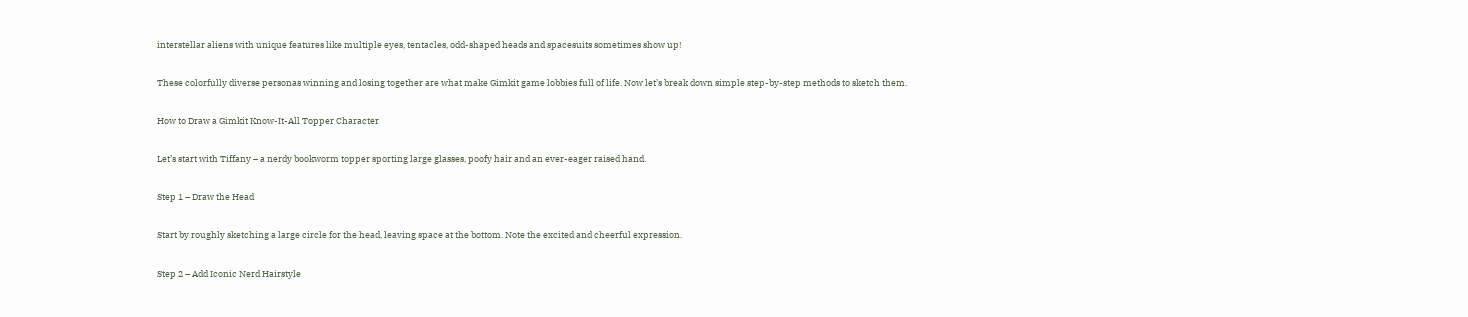interstellar aliens with unique features like multiple eyes, tentacles, odd-shaped heads and spacesuits sometimes show up!

These colorfully diverse personas winning and losing together are what make Gimkit game lobbies full of life. Now let’s break down simple step-by-step methods to sketch them.

How to Draw a Gimkit Know-It-All Topper Character

Let’s start with Tiffany – a nerdy bookworm topper sporting large glasses, poofy hair and an ever-eager raised hand.

Step 1 – Draw the Head

Start by roughly sketching a large circle for the head, leaving space at the bottom. Note the excited and cheerful expression.

Step 2 – Add Iconic Nerd Hairstyle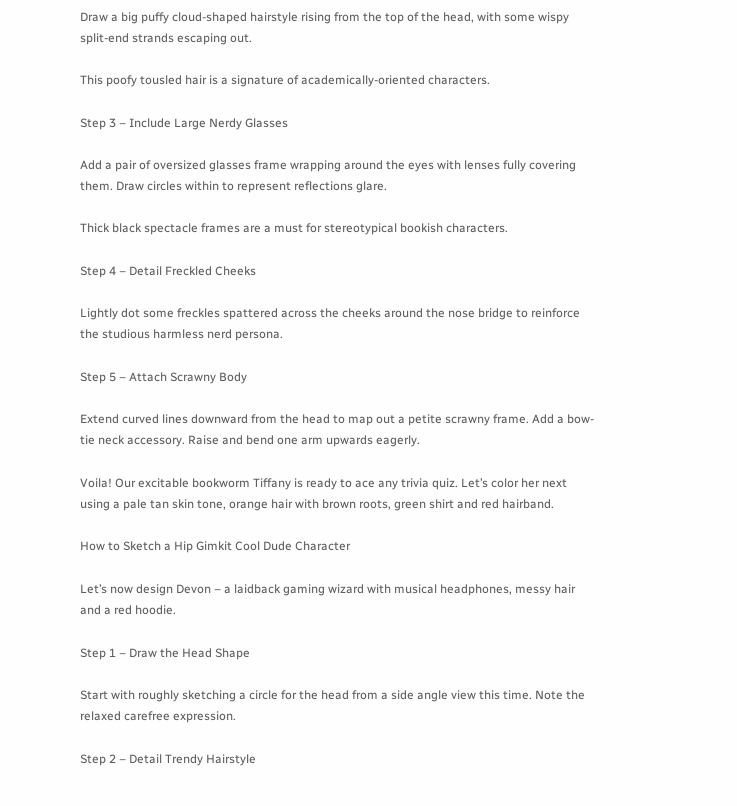Draw a big puffy cloud-shaped hairstyle rising from the top of the head, with some wispy split-end strands escaping out.

This poofy tousled hair is a signature of academically-oriented characters.

Step 3 – Include Large Nerdy Glasses

Add a pair of oversized glasses frame wrapping around the eyes with lenses fully covering them. Draw circles within to represent reflections glare.

Thick black spectacle frames are a must for stereotypical bookish characters.

Step 4 – Detail Freckled Cheeks

Lightly dot some freckles spattered across the cheeks around the nose bridge to reinforce the studious harmless nerd persona.

Step 5 – Attach Scrawny Body

Extend curved lines downward from the head to map out a petite scrawny frame. Add a bow-tie neck accessory. Raise and bend one arm upwards eagerly.

Voila! Our excitable bookworm Tiffany is ready to ace any trivia quiz. Let’s color her next using a pale tan skin tone, orange hair with brown roots, green shirt and red hairband.

How to Sketch a Hip Gimkit Cool Dude Character

Let’s now design Devon – a laidback gaming wizard with musical headphones, messy hair and a red hoodie.

Step 1 – Draw the Head Shape

Start with roughly sketching a circle for the head from a side angle view this time. Note the relaxed carefree expression.

Step 2 – Detail Trendy Hairstyle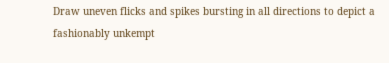Draw uneven flicks and spikes bursting in all directions to depict a fashionably unkempt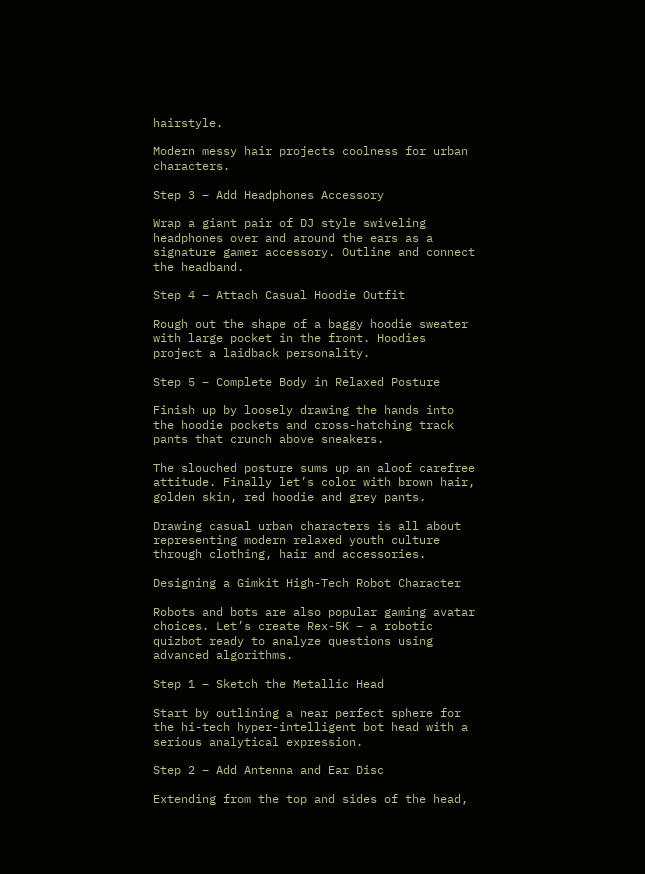hairstyle.

Modern messy hair projects coolness for urban characters.

Step 3 – Add Headphones Accessory

Wrap a giant pair of DJ style swiveling headphones over and around the ears as a signature gamer accessory. Outline and connect the headband.

Step 4 – Attach Casual Hoodie Outfit

Rough out the shape of a baggy hoodie sweater with large pocket in the front. Hoodies project a laidback personality.

Step 5 – Complete Body in Relaxed Posture

Finish up by loosely drawing the hands into the hoodie pockets and cross-hatching track pants that crunch above sneakers.

The slouched posture sums up an aloof carefree attitude. Finally let’s color with brown hair, golden skin, red hoodie and grey pants.

Drawing casual urban characters is all about representing modern relaxed youth culture through clothing, hair and accessories.

Designing a Gimkit High-Tech Robot Character

Robots and bots are also popular gaming avatar choices. Let’s create Rex-5K – a robotic quizbot ready to analyze questions using advanced algorithms.

Step 1 – Sketch the Metallic Head

Start by outlining a near perfect sphere for the hi-tech hyper-intelligent bot head with a serious analytical expression.

Step 2 – Add Antenna and Ear Disc

Extending from the top and sides of the head,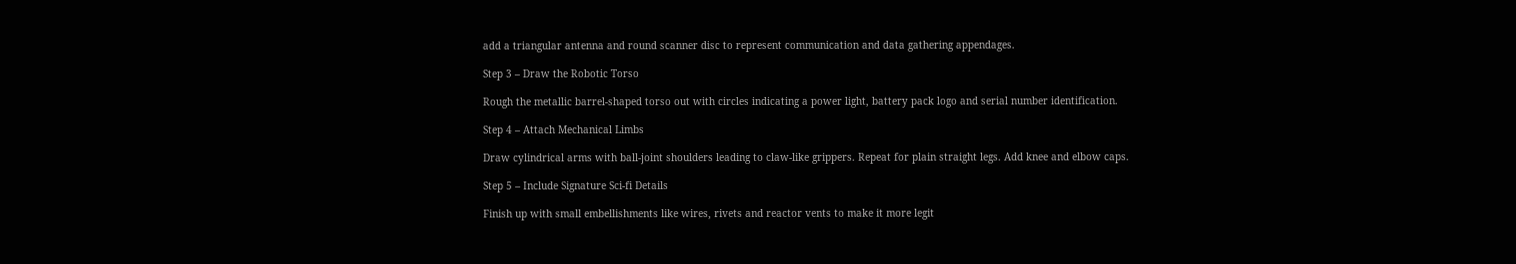add a triangular antenna and round scanner disc to represent communication and data gathering appendages.

Step 3 – Draw the Robotic Torso

Rough the metallic barrel-shaped torso out with circles indicating a power light, battery pack logo and serial number identification.

Step 4 – Attach Mechanical Limbs

Draw cylindrical arms with ball-joint shoulders leading to claw-like grippers. Repeat for plain straight legs. Add knee and elbow caps.

Step 5 – Include Signature Sci-fi Details

Finish up with small embellishments like wires, rivets and reactor vents to make it more legit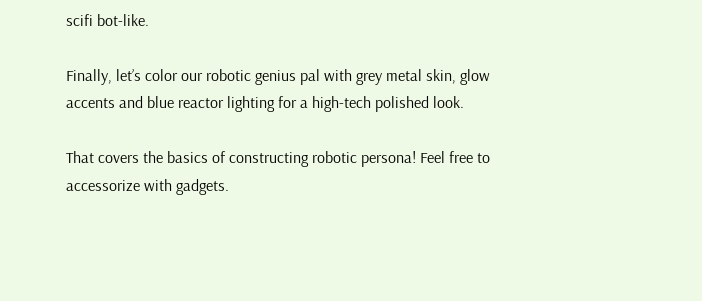scifi bot-like.

Finally, let’s color our robotic genius pal with grey metal skin, glow accents and blue reactor lighting for a high-tech polished look.

That covers the basics of constructing robotic persona! Feel free to accessorize with gadgets.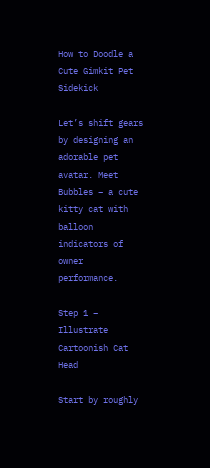How to Doodle a Cute Gimkit Pet Sidekick

Let’s shift gears by designing an adorable pet avatar. Meet Bubbles – a cute kitty cat with balloon indicators of owner performance.

Step 1 – Illustrate Cartoonish Cat Head

Start by roughly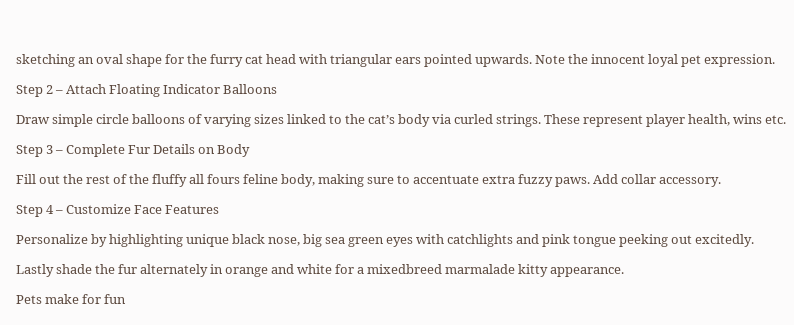sketching an oval shape for the furry cat head with triangular ears pointed upwards. Note the innocent loyal pet expression.

Step 2 – Attach Floating Indicator Balloons

Draw simple circle balloons of varying sizes linked to the cat’s body via curled strings. These represent player health, wins etc.

Step 3 – Complete Fur Details on Body

Fill out the rest of the fluffy all fours feline body, making sure to accentuate extra fuzzy paws. Add collar accessory.

Step 4 – Customize Face Features

Personalize by highlighting unique black nose, big sea green eyes with catchlights and pink tongue peeking out excitedly.

Lastly shade the fur alternately in orange and white for a mixedbreed marmalade kitty appearance.

Pets make for fun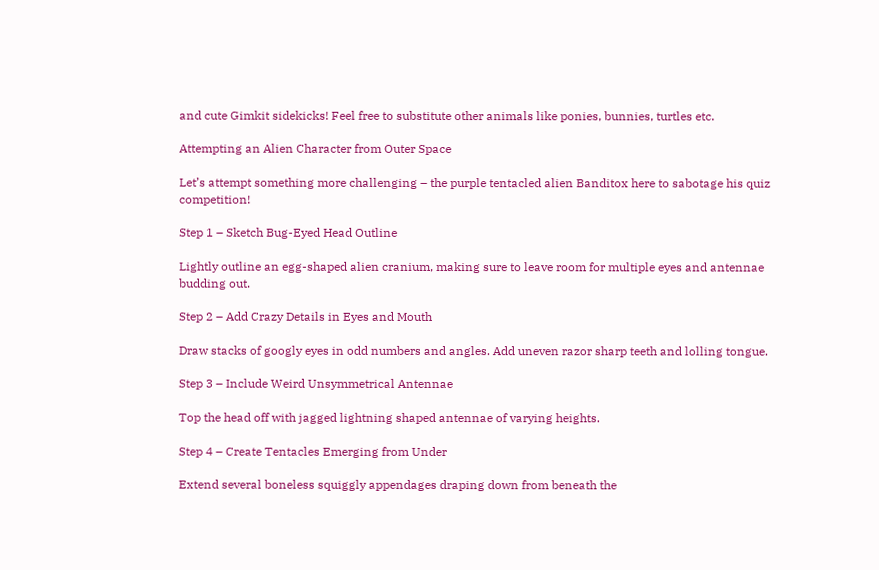and cute Gimkit sidekicks! Feel free to substitute other animals like ponies, bunnies, turtles etc.

Attempting an Alien Character from Outer Space

Let’s attempt something more challenging – the purple tentacled alien Banditox here to sabotage his quiz competition!

Step 1 – Sketch Bug-Eyed Head Outline

Lightly outline an egg-shaped alien cranium, making sure to leave room for multiple eyes and antennae budding out.

Step 2 – Add Crazy Details in Eyes and Mouth

Draw stacks of googly eyes in odd numbers and angles. Add uneven razor sharp teeth and lolling tongue.

Step 3 – Include Weird Unsymmetrical Antennae

Top the head off with jagged lightning shaped antennae of varying heights.

Step 4 – Create Tentacles Emerging from Under

Extend several boneless squiggly appendages draping down from beneath the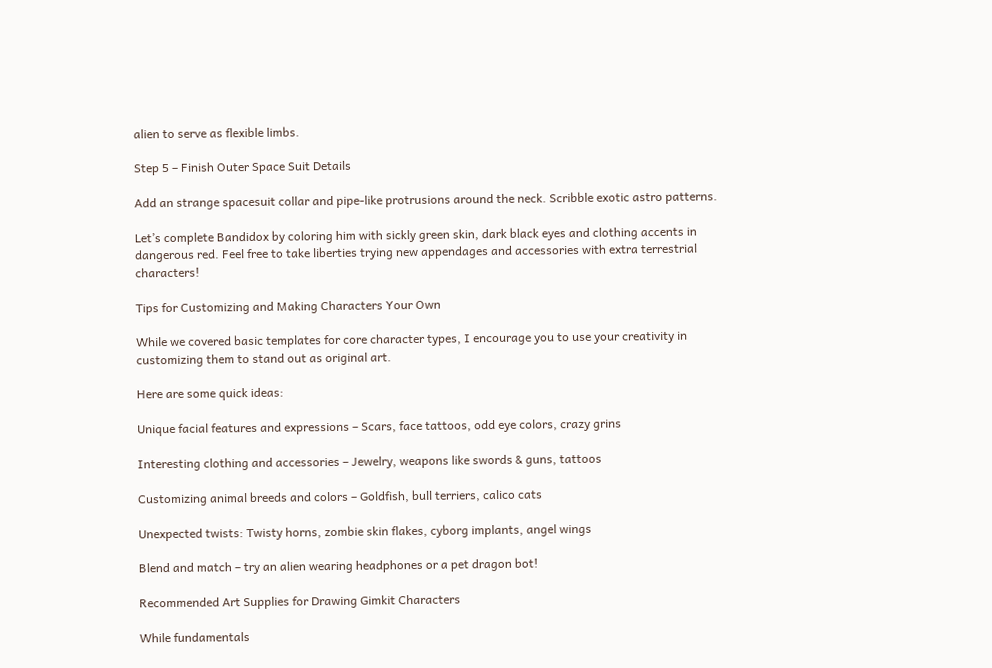alien to serve as flexible limbs.

Step 5 – Finish Outer Space Suit Details

Add an strange spacesuit collar and pipe-like protrusions around the neck. Scribble exotic astro patterns.

Let’s complete Bandidox by coloring him with sickly green skin, dark black eyes and clothing accents in dangerous red. Feel free to take liberties trying new appendages and accessories with extra terrestrial characters!

Tips for Customizing and Making Characters Your Own

While we covered basic templates for core character types, I encourage you to use your creativity in customizing them to stand out as original art.

Here are some quick ideas:

Unique facial features and expressions – Scars, face tattoos, odd eye colors, crazy grins

Interesting clothing and accessories – Jewelry, weapons like swords & guns, tattoos

Customizing animal breeds and colors – Goldfish, bull terriers, calico cats

Unexpected twists: Twisty horns, zombie skin flakes, cyborg implants, angel wings

Blend and match – try an alien wearing headphones or a pet dragon bot!

Recommended Art Supplies for Drawing Gimkit Characters

While fundamentals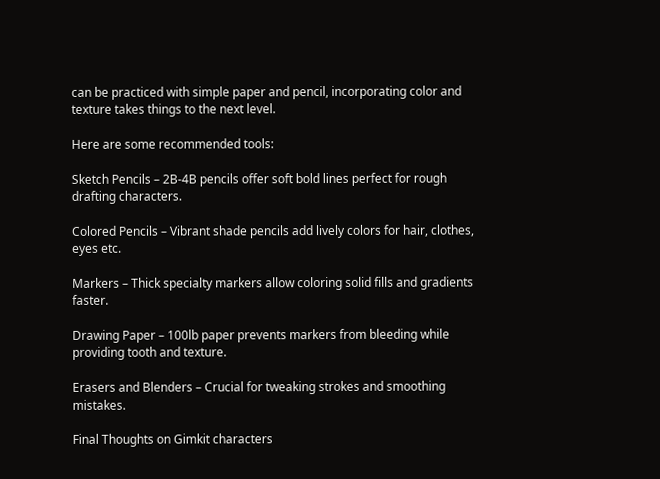can be practiced with simple paper and pencil, incorporating color and texture takes things to the next level.

Here are some recommended tools:

Sketch Pencils – 2B-4B pencils offer soft bold lines perfect for rough drafting characters.

Colored Pencils – Vibrant shade pencils add lively colors for hair, clothes, eyes etc.

Markers – Thick specialty markers allow coloring solid fills and gradients faster.

Drawing Paper – 100lb paper prevents markers from bleeding while providing tooth and texture.

Erasers and Blenders – Crucial for tweaking strokes and smoothing mistakes.

Final Thoughts on Gimkit characters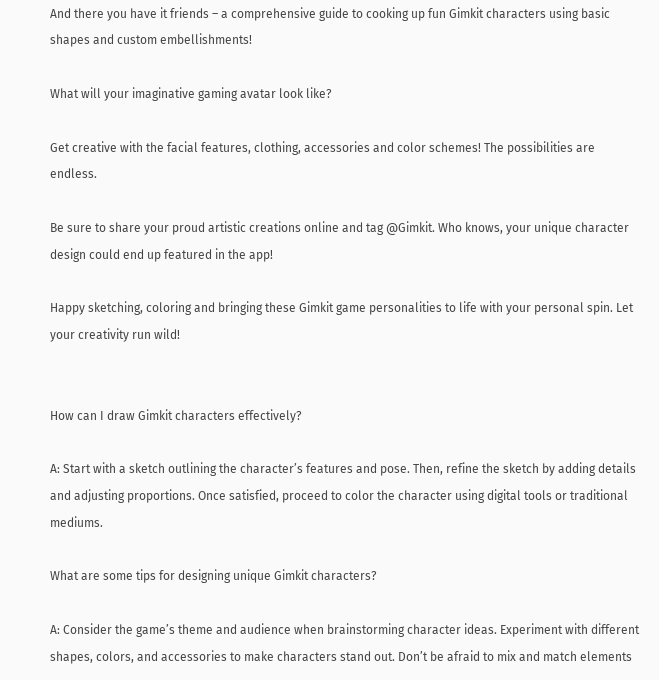And there you have it friends – a comprehensive guide to cooking up fun Gimkit characters using basic shapes and custom embellishments!

What will your imaginative gaming avatar look like?

Get creative with the facial features, clothing, accessories and color schemes! The possibilities are endless.

Be sure to share your proud artistic creations online and tag @Gimkit. Who knows, your unique character design could end up featured in the app!

Happy sketching, coloring and bringing these Gimkit game personalities to life with your personal spin. Let your creativity run wild!


How can I draw Gimkit characters effectively?

A: Start with a sketch outlining the character’s features and pose. Then, refine the sketch by adding details and adjusting proportions. Once satisfied, proceed to color the character using digital tools or traditional mediums.

What are some tips for designing unique Gimkit characters?

A: Consider the game’s theme and audience when brainstorming character ideas. Experiment with different shapes, colors, and accessories to make characters stand out. Don’t be afraid to mix and match elements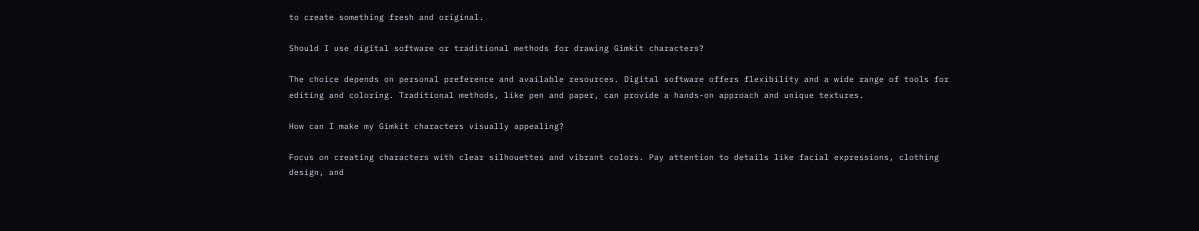to create something fresh and original.

Should I use digital software or traditional methods for drawing Gimkit characters?

The choice depends on personal preference and available resources. Digital software offers flexibility and a wide range of tools for editing and coloring. Traditional methods, like pen and paper, can provide a hands-on approach and unique textures.

How can I make my Gimkit characters visually appealing?

Focus on creating characters with clear silhouettes and vibrant colors. Pay attention to details like facial expressions, clothing design, and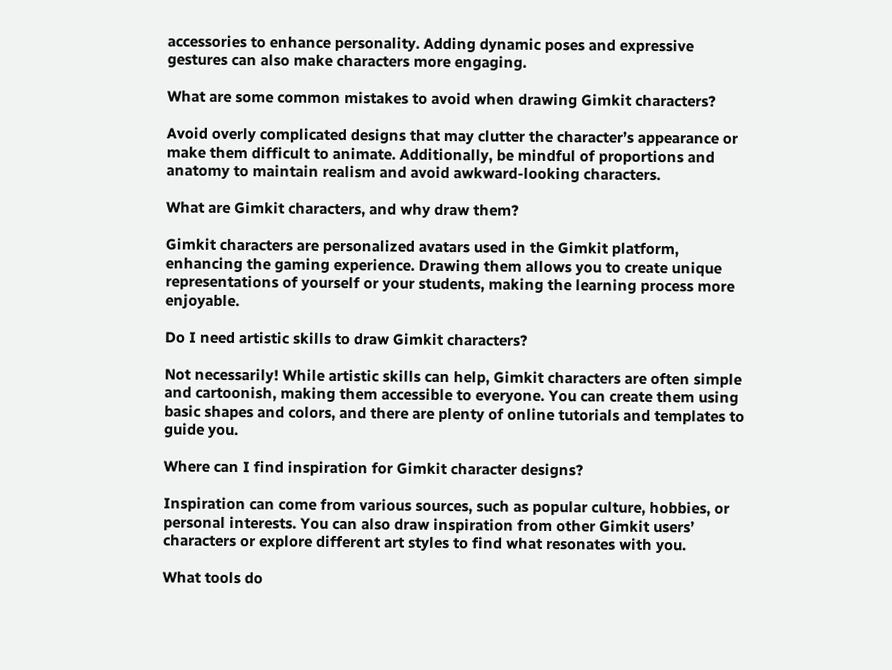accessories to enhance personality. Adding dynamic poses and expressive gestures can also make characters more engaging.

What are some common mistakes to avoid when drawing Gimkit characters?

Avoid overly complicated designs that may clutter the character’s appearance or make them difficult to animate. Additionally, be mindful of proportions and anatomy to maintain realism and avoid awkward-looking characters.

What are Gimkit characters, and why draw them?

Gimkit characters are personalized avatars used in the Gimkit platform, enhancing the gaming experience. Drawing them allows you to create unique representations of yourself or your students, making the learning process more enjoyable.

Do I need artistic skills to draw Gimkit characters?

Not necessarily! While artistic skills can help, Gimkit characters are often simple and cartoonish, making them accessible to everyone. You can create them using basic shapes and colors, and there are plenty of online tutorials and templates to guide you.

Where can I find inspiration for Gimkit character designs?

Inspiration can come from various sources, such as popular culture, hobbies, or personal interests. You can also draw inspiration from other Gimkit users’ characters or explore different art styles to find what resonates with you.

What tools do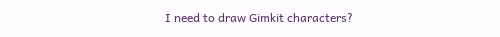I need to draw Gimkit characters?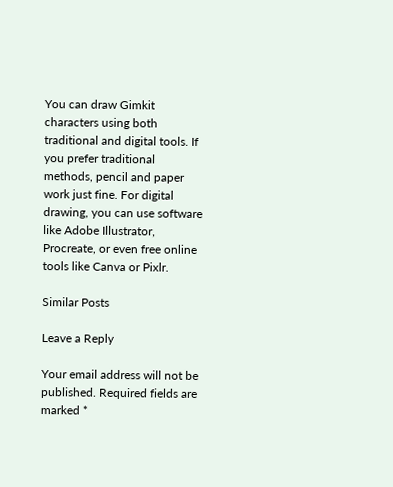You can draw Gimkit characters using both traditional and digital tools. If you prefer traditional methods, pencil and paper work just fine. For digital drawing, you can use software like Adobe Illustrator, Procreate, or even free online tools like Canva or Pixlr.

Similar Posts

Leave a Reply

Your email address will not be published. Required fields are marked *